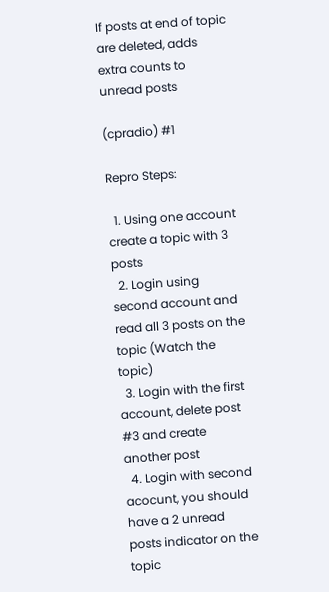If posts at end of topic are deleted, adds extra counts to unread posts

(cpradio) #1

Repro Steps:

  1. Using one account create a topic with 3 posts
  2. Login using second account and read all 3 posts on the topic (Watch the topic)
  3. Login with the first account, delete post #3 and create another post
  4. Login with second acocunt, you should have a 2 unread posts indicator on the topic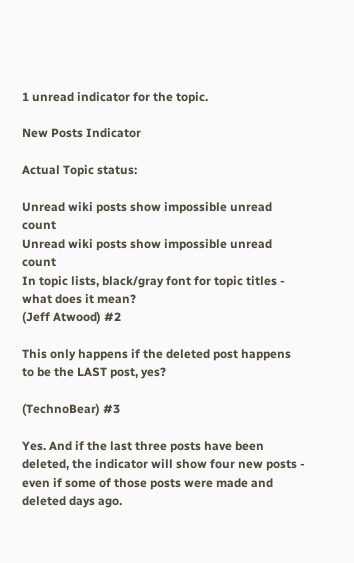1 unread indicator for the topic.

New Posts Indicator

Actual Topic status:

Unread wiki posts show impossible unread count
Unread wiki posts show impossible unread count
In topic lists, black/gray font for topic titles - what does it mean?
(Jeff Atwood) #2

This only happens if the deleted post happens to be the LAST post, yes?

(TechnoBear) #3

Yes. And if the last three posts have been deleted, the indicator will show four new posts - even if some of those posts were made and deleted days ago.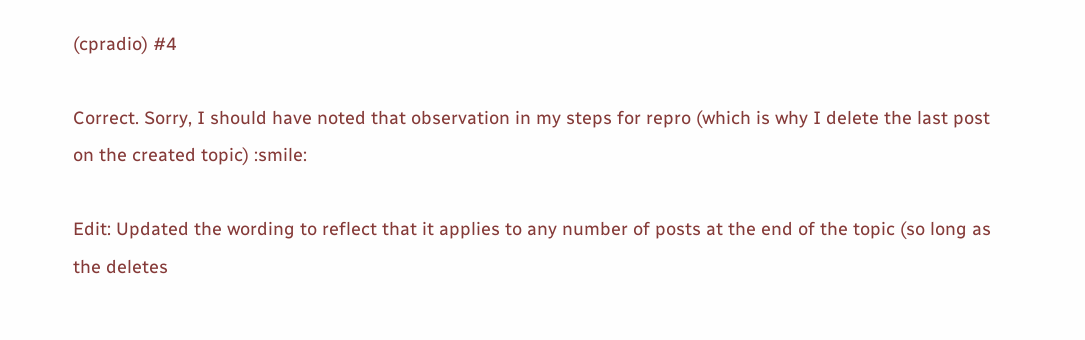(cpradio) #4

Correct. Sorry, I should have noted that observation in my steps for repro (which is why I delete the last post on the created topic) :smile:

Edit: Updated the wording to reflect that it applies to any number of posts at the end of the topic (so long as the deletes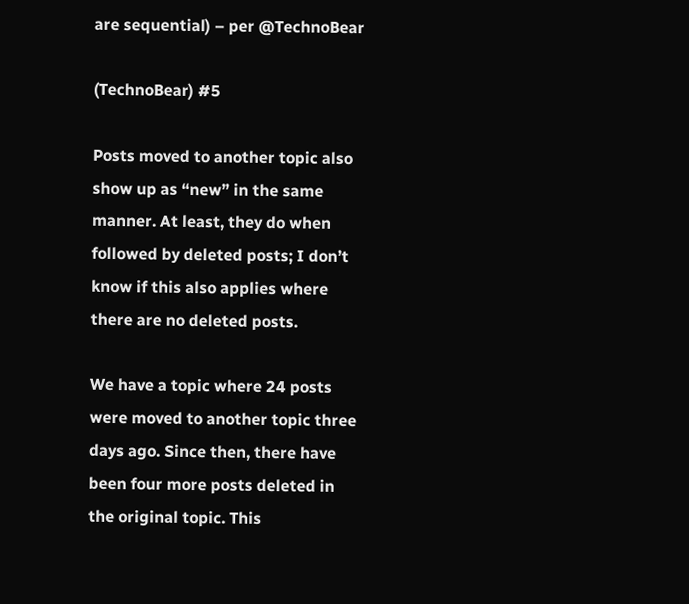are sequential) – per @TechnoBear

(TechnoBear) #5

Posts moved to another topic also show up as “new” in the same manner. At least, they do when followed by deleted posts; I don’t know if this also applies where there are no deleted posts.

We have a topic where 24 posts were moved to another topic three days ago. Since then, there have been four more posts deleted in the original topic. This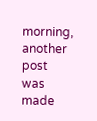morning, another post was made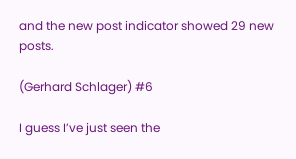and the new post indicator showed 29 new posts.

(Gerhard Schlager) #6

I guess I’ve just seen the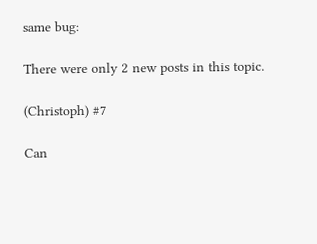same bug:

There were only 2 new posts in this topic.

(Christoph) #7

Can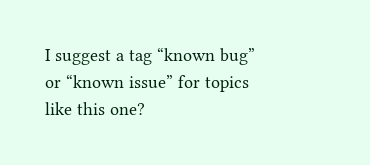I suggest a tag “known bug” or “known issue” for topics like this one?